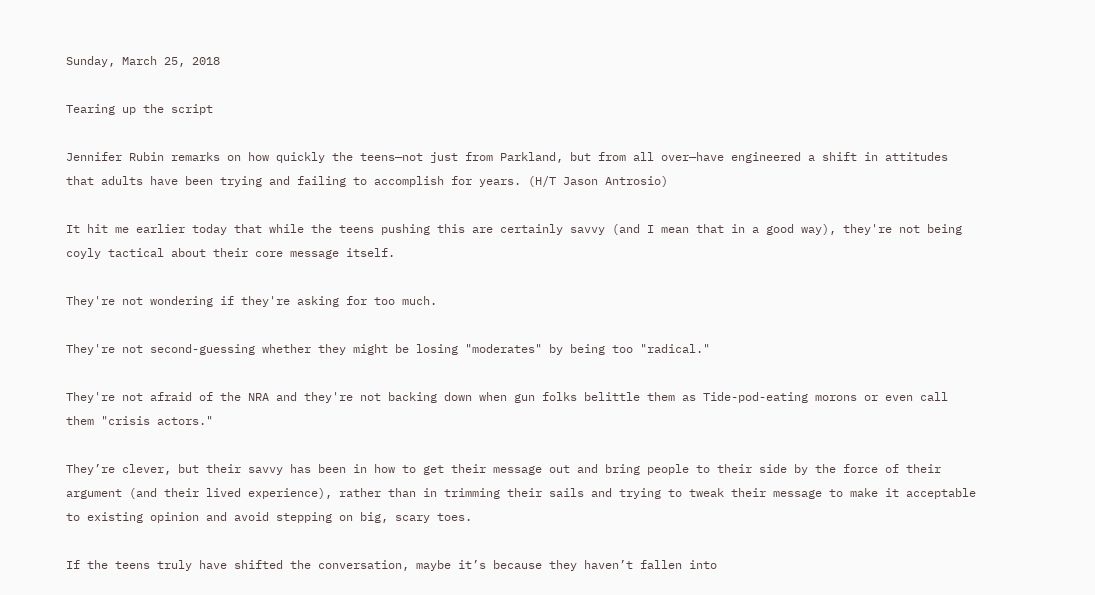Sunday, March 25, 2018

Tearing up the script

Jennifer Rubin remarks on how quickly the teens—not just from Parkland, but from all over—have engineered a shift in attitudes that adults have been trying and failing to accomplish for years. (H/T Jason Antrosio)

It hit me earlier today that while the teens pushing this are certainly savvy (and I mean that in a good way), they're not being coyly tactical about their core message itself.

They're not wondering if they're asking for too much.

They're not second-guessing whether they might be losing "moderates" by being too "radical."

They're not afraid of the NRA and they're not backing down when gun folks belittle them as Tide-pod-eating morons or even call them "crisis actors."

They’re clever, but their savvy has been in how to get their message out and bring people to their side by the force of their argument (and their lived experience), rather than in trimming their sails and trying to tweak their message to make it acceptable to existing opinion and avoid stepping on big, scary toes.

If the teens truly have shifted the conversation, maybe it’s because they haven’t fallen into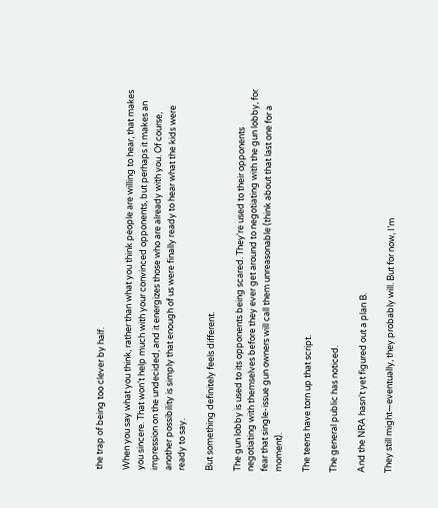the trap of being too clever by half.

When you say what you think, rather than what you think people are willing to hear, that makes you sincere. That won't help much with your convinced opponents, but perhaps it makes an impression on the undecided, and it energizes those who are already with you. Of course, another possibility is simply that enough of us were finally ready to hear what the kids were ready to say.

But something definitely feels different.

The gun lobby is used to its opponents being scared. They're used to their opponents negotiating with themselves before they ever get around to negotiating with the gun lobby, for fear that single-issue gun owners will call them unreasonable (think about that last one for a moment).

The teens have torn up that script.

The general public has noticed.

And the NRA hasn't yet figured out a plan B.

They still might—eventually, they probably will. But for now, I’m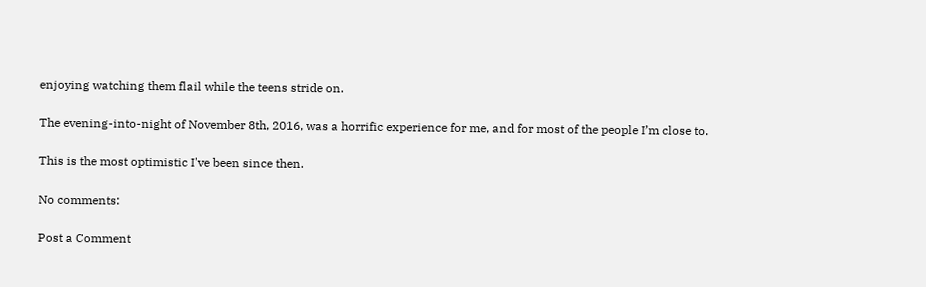enjoying watching them flail while the teens stride on.

The evening-into-night of November 8th, 2016, was a horrific experience for me, and for most of the people I’m close to.

This is the most optimistic I've been since then.

No comments:

Post a Comment